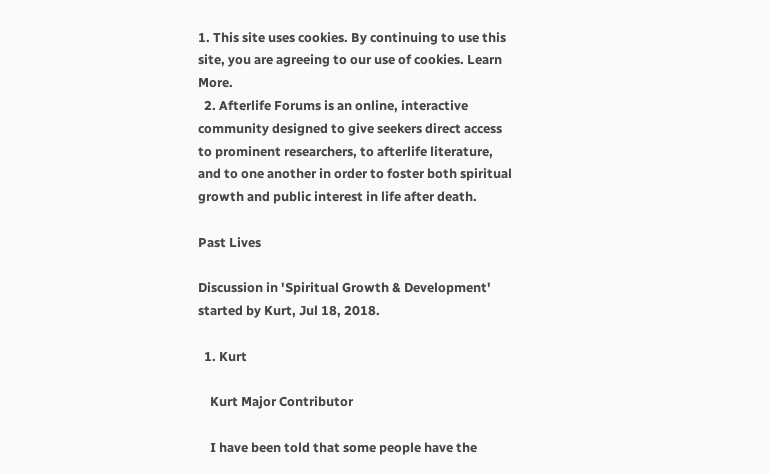1. This site uses cookies. By continuing to use this site, you are agreeing to our use of cookies. Learn More.
  2. Afterlife Forums is an online, interactive community designed to give seekers direct access to prominent researchers, to afterlife literature, and to one another in order to foster both spiritual growth and public interest in life after death.

Past Lives

Discussion in 'Spiritual Growth & Development' started by Kurt, Jul 18, 2018.

  1. Kurt

    Kurt Major Contributor

    I have been told that some people have the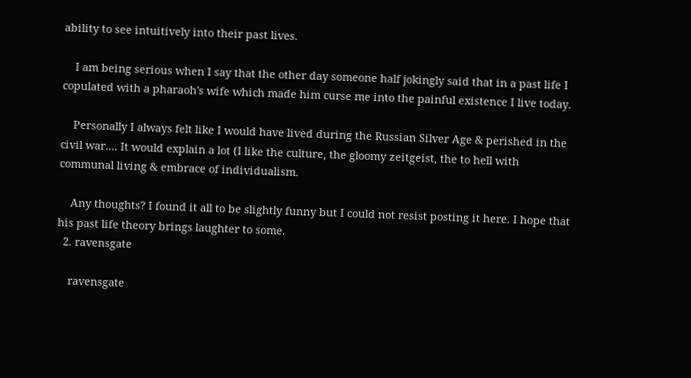ability to see intuitively into their past lives.

    I am being serious when I say that the other day someone half jokingly said that in a past life I copulated with a pharaoh's wife which made him curse me into the painful existence I live today.

    Personally I always felt like I would have lived during the Russian Silver Age & perished in the civil war.... It would explain a lot (I like the culture, the gloomy zeitgeist, the to hell with communal living & embrace of individualism.

    Any thoughts? I found it all to be slightly funny but I could not resist posting it here. I hope that his past life theory brings laughter to some.
  2. ravensgate

    ravensgate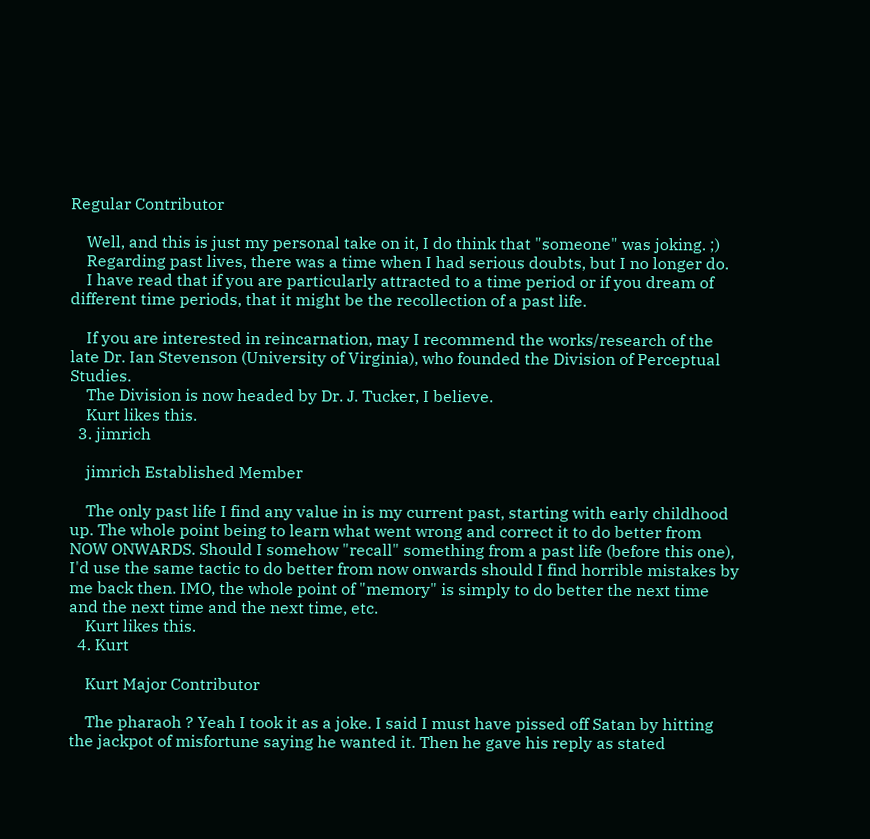Regular Contributor

    Well, and this is just my personal take on it, I do think that "someone" was joking. ;)
    Regarding past lives, there was a time when I had serious doubts, but I no longer do.
    I have read that if you are particularly attracted to a time period or if you dream of different time periods, that it might be the recollection of a past life.

    If you are interested in reincarnation, may I recommend the works/research of the late Dr. Ian Stevenson (University of Virginia), who founded the Division of Perceptual Studies.
    The Division is now headed by Dr. J. Tucker, I believe.
    Kurt likes this.
  3. jimrich

    jimrich Established Member

    The only past life I find any value in is my current past, starting with early childhood up. The whole point being to learn what went wrong and correct it to do better from NOW ONWARDS. Should I somehow "recall" something from a past life (before this one), I'd use the same tactic to do better from now onwards should I find horrible mistakes by me back then. IMO, the whole point of "memory" is simply to do better the next time and the next time and the next time, etc.
    Kurt likes this.
  4. Kurt

    Kurt Major Contributor

    The pharaoh ? Yeah I took it as a joke. I said I must have pissed off Satan by hitting the jackpot of misfortune saying he wanted it. Then he gave his reply as stated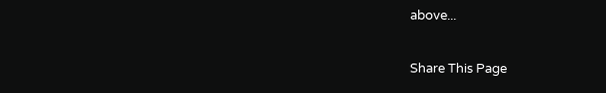above...

Share This Page